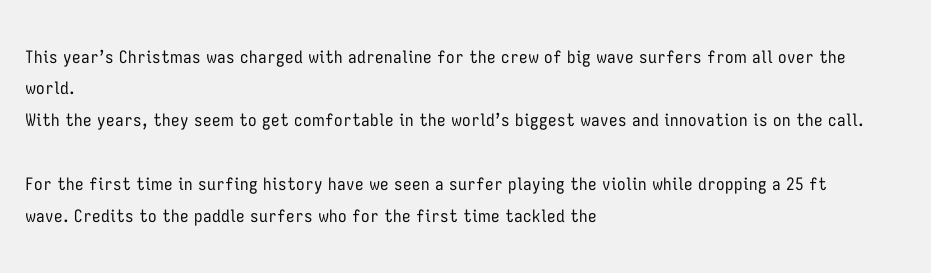This year’s Christmas was charged with adrenaline for the crew of big wave surfers from all over the world.
With the years, they seem to get comfortable in the world’s biggest waves and innovation is on the call.

For the first time in surfing history have we seen a surfer playing the violin while dropping a 25 ft wave. Credits to the paddle surfers who for the first time tackled the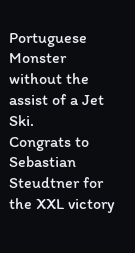Portuguese Monster without the assist of a Jet Ski.
Congrats to Sebastian Steudtner for the XXL victory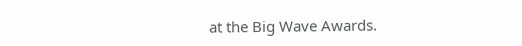at the Big Wave Awards.